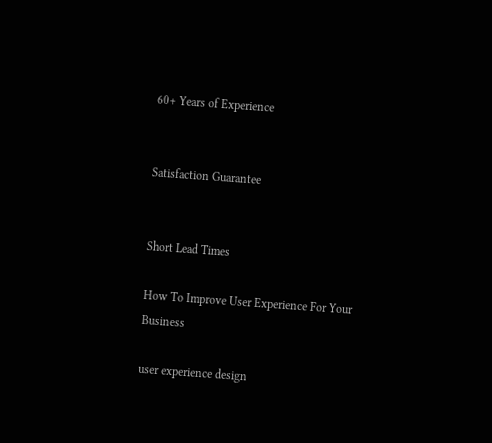60+ Years of Experience


Satisfaction Guarantee


Short Lead Times

How To Improve User Experience For Your Business

user experience design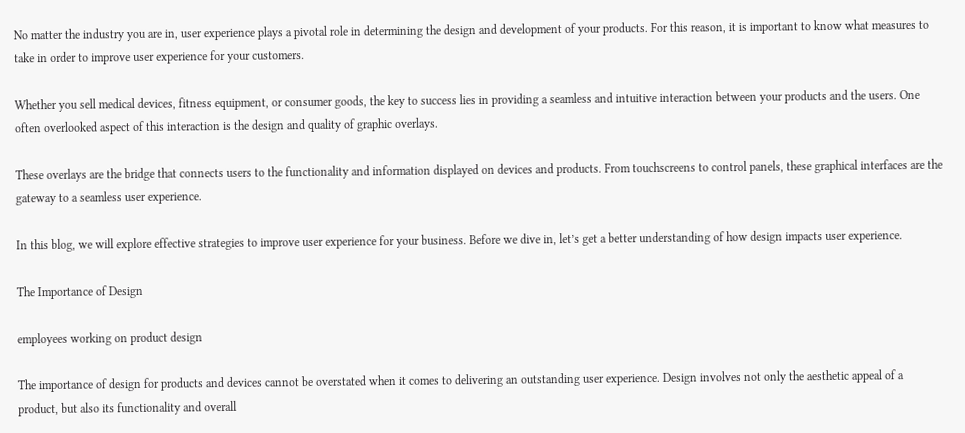No matter the industry you are in, user experience plays a pivotal role in determining the design and development of your products. For this reason, it is important to know what measures to take in order to improve user experience for your customers.

Whether you sell medical devices, fitness equipment, or consumer goods, the key to success lies in providing a seamless and intuitive interaction between your products and the users. One often overlooked aspect of this interaction is the design and quality of graphic overlays.

These overlays are the bridge that connects users to the functionality and information displayed on devices and products. From touchscreens to control panels, these graphical interfaces are the gateway to a seamless user experience.

In this blog, we will explore effective strategies to improve user experience for your business. Before we dive in, let’s get a better understanding of how design impacts user experience.

The Importance of Design

employees working on product design

The importance of design for products and devices cannot be overstated when it comes to delivering an outstanding user experience. Design involves not only the aesthetic appeal of a product, but also its functionality and overall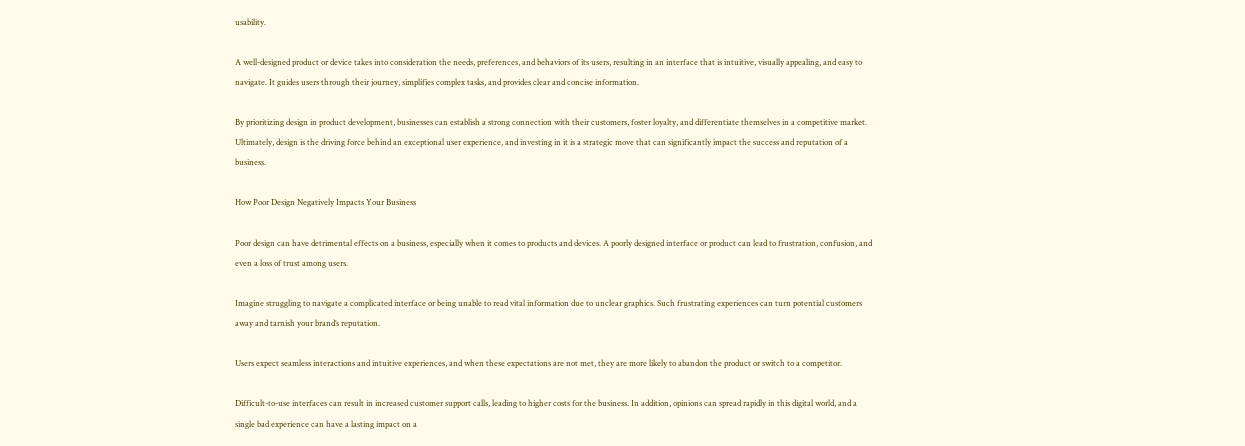usability.

A well-designed product or device takes into consideration the needs, preferences, and behaviors of its users, resulting in an interface that is intuitive, visually appealing, and easy to navigate. It guides users through their journey, simplifies complex tasks, and provides clear and concise information.

By prioritizing design in product development, businesses can establish a strong connection with their customers, foster loyalty, and differentiate themselves in a competitive market. Ultimately, design is the driving force behind an exceptional user experience, and investing in it is a strategic move that can significantly impact the success and reputation of a business.

How Poor Design Negatively Impacts Your Business

Poor design can have detrimental effects on a business, especially when it comes to products and devices. A poorly designed interface or product can lead to frustration, confusion, and even a loss of trust among users.

Imagine struggling to navigate a complicated interface or being unable to read vital information due to unclear graphics. Such frustrating experiences can turn potential customers away and tarnish your brand’s reputation.

Users expect seamless interactions and intuitive experiences, and when these expectations are not met, they are more likely to abandon the product or switch to a competitor.

Difficult-to-use interfaces can result in increased customer support calls, leading to higher costs for the business. In addition, opinions can spread rapidly in this digital world, and a single bad experience can have a lasting impact on a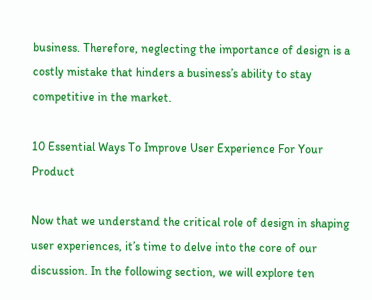business. Therefore, neglecting the importance of design is a costly mistake that hinders a business’s ability to stay competitive in the market.

10 Essential Ways To Improve User Experience For Your Product

Now that we understand the critical role of design in shaping user experiences, it’s time to delve into the core of our discussion. In the following section, we will explore ten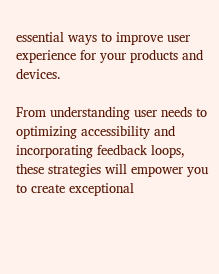essential ways to improve user experience for your products and devices.

From understanding user needs to optimizing accessibility and incorporating feedback loops, these strategies will empower you to create exceptional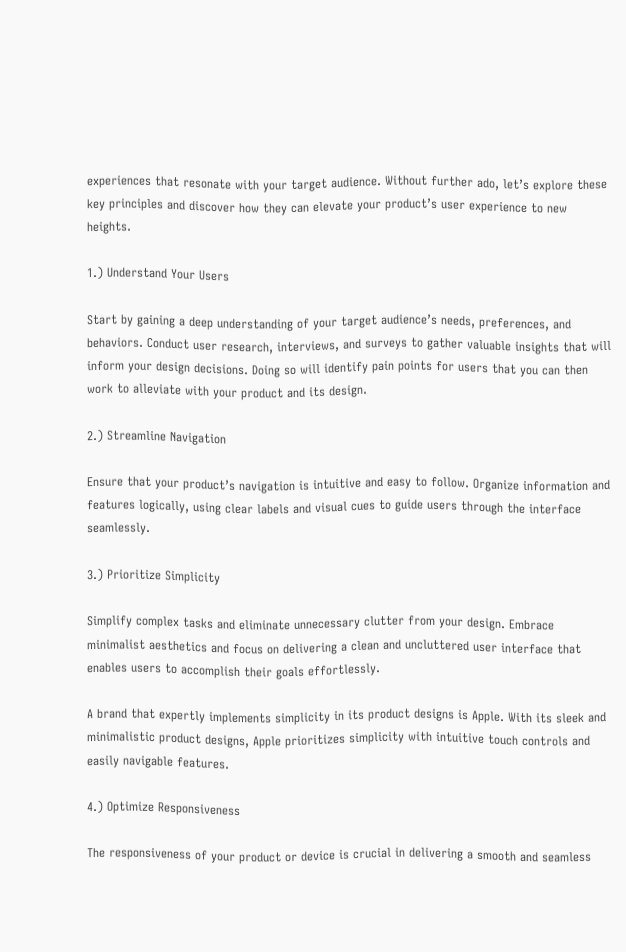experiences that resonate with your target audience. Without further ado, let’s explore these key principles and discover how they can elevate your product’s user experience to new heights.

1.) Understand Your Users

Start by gaining a deep understanding of your target audience’s needs, preferences, and behaviors. Conduct user research, interviews, and surveys to gather valuable insights that will inform your design decisions. Doing so will identify pain points for users that you can then work to alleviate with your product and its design.

2.) Streamline Navigation

Ensure that your product’s navigation is intuitive and easy to follow. Organize information and features logically, using clear labels and visual cues to guide users through the interface seamlessly.

3.) Prioritize Simplicity

Simplify complex tasks and eliminate unnecessary clutter from your design. Embrace minimalist aesthetics and focus on delivering a clean and uncluttered user interface that enables users to accomplish their goals effortlessly.

A brand that expertly implements simplicity in its product designs is Apple. With its sleek and minimalistic product designs, Apple prioritizes simplicity with intuitive touch controls and easily navigable features.

4.) Optimize Responsiveness

The responsiveness of your product or device is crucial in delivering a smooth and seamless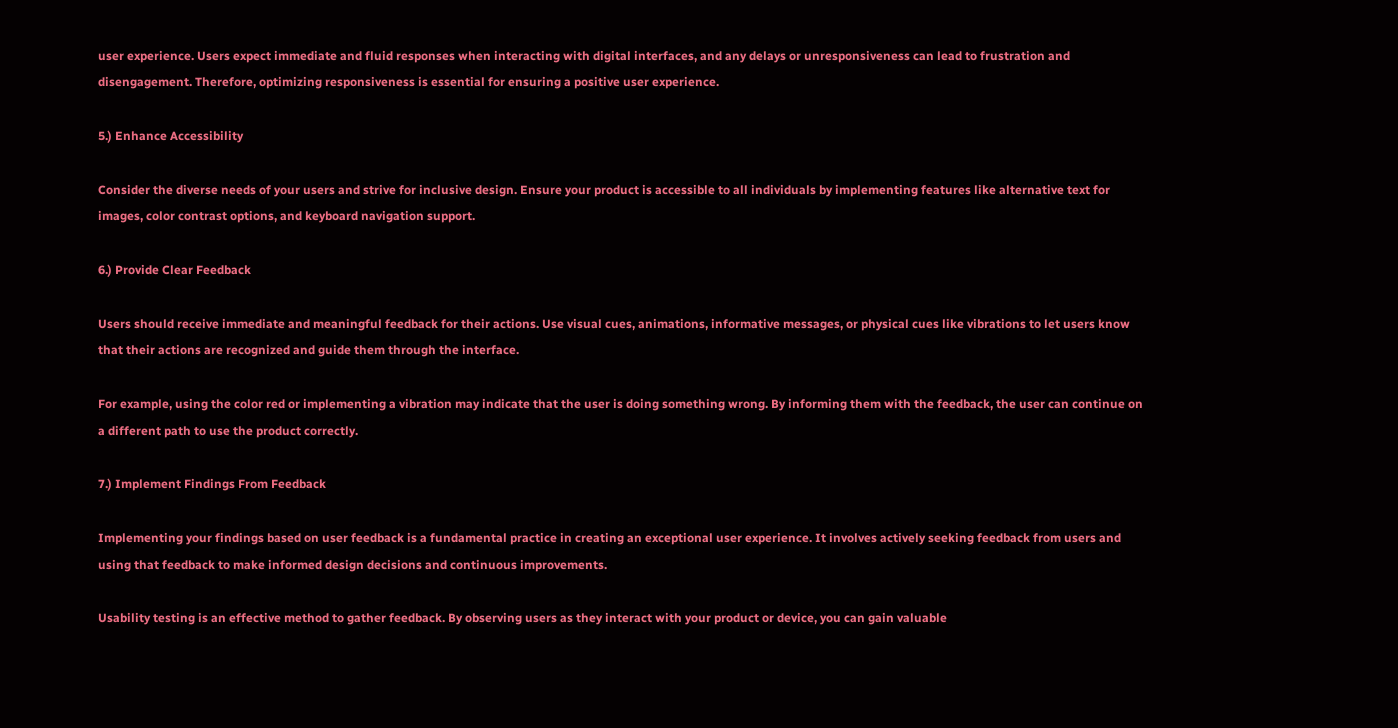user experience. Users expect immediate and fluid responses when interacting with digital interfaces, and any delays or unresponsiveness can lead to frustration and disengagement. Therefore, optimizing responsiveness is essential for ensuring a positive user experience.

5.) Enhance Accessibility

Consider the diverse needs of your users and strive for inclusive design. Ensure your product is accessible to all individuals by implementing features like alternative text for images, color contrast options, and keyboard navigation support.

6.) Provide Clear Feedback

Users should receive immediate and meaningful feedback for their actions. Use visual cues, animations, informative messages, or physical cues like vibrations to let users know that their actions are recognized and guide them through the interface.

For example, using the color red or implementing a vibration may indicate that the user is doing something wrong. By informing them with the feedback, the user can continue on a different path to use the product correctly.

7.) Implement Findings From Feedback

Implementing your findings based on user feedback is a fundamental practice in creating an exceptional user experience. It involves actively seeking feedback from users and using that feedback to make informed design decisions and continuous improvements.

Usability testing is an effective method to gather feedback. By observing users as they interact with your product or device, you can gain valuable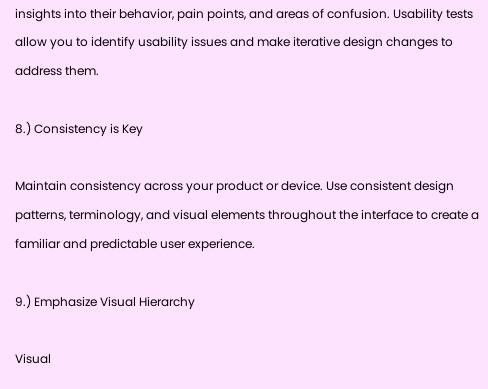insights into their behavior, pain points, and areas of confusion. Usability tests allow you to identify usability issues and make iterative design changes to address them.

8.) Consistency is Key

Maintain consistency across your product or device. Use consistent design patterns, terminology, and visual elements throughout the interface to create a familiar and predictable user experience.

9.) Emphasize Visual Hierarchy

Visual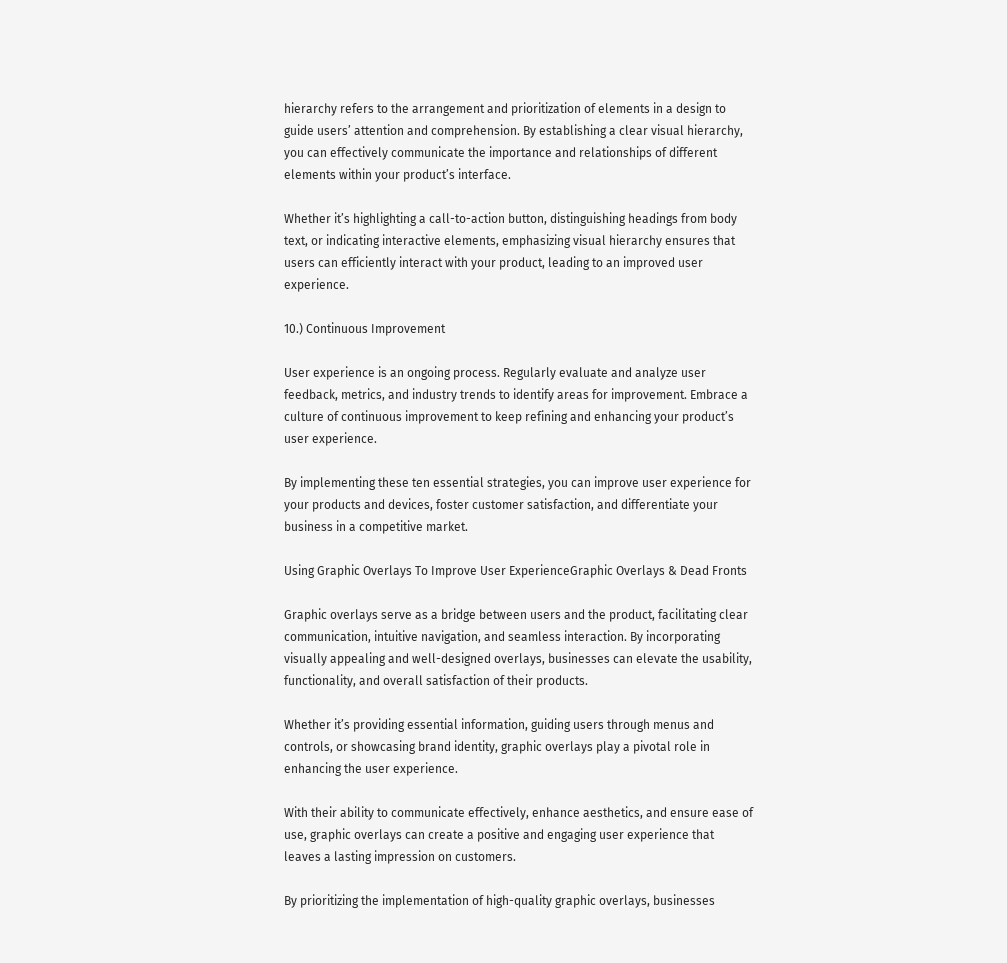hierarchy refers to the arrangement and prioritization of elements in a design to guide users’ attention and comprehension. By establishing a clear visual hierarchy, you can effectively communicate the importance and relationships of different elements within your product’s interface.

Whether it’s highlighting a call-to-action button, distinguishing headings from body text, or indicating interactive elements, emphasizing visual hierarchy ensures that users can efficiently interact with your product, leading to an improved user experience.

10.) Continuous Improvement

User experience is an ongoing process. Regularly evaluate and analyze user feedback, metrics, and industry trends to identify areas for improvement. Embrace a culture of continuous improvement to keep refining and enhancing your product’s user experience.

By implementing these ten essential strategies, you can improve user experience for your products and devices, foster customer satisfaction, and differentiate your business in a competitive market.

Using Graphic Overlays To Improve User ExperienceGraphic Overlays & Dead Fronts

Graphic overlays serve as a bridge between users and the product, facilitating clear communication, intuitive navigation, and seamless interaction. By incorporating visually appealing and well-designed overlays, businesses can elevate the usability, functionality, and overall satisfaction of their products.

Whether it’s providing essential information, guiding users through menus and controls, or showcasing brand identity, graphic overlays play a pivotal role in enhancing the user experience.

With their ability to communicate effectively, enhance aesthetics, and ensure ease of use, graphic overlays can create a positive and engaging user experience that leaves a lasting impression on customers.

By prioritizing the implementation of high-quality graphic overlays, businesses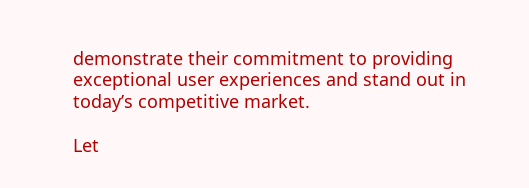demonstrate their commitment to providing exceptional user experiences and stand out in today’s competitive market.

Let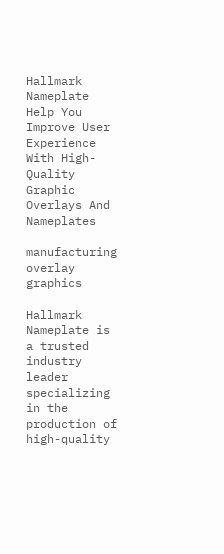Hallmark Nameplate Help You Improve User Experience With High-Quality Graphic Overlays And Nameplates

manufacturing overlay graphics

Hallmark Nameplate is a trusted industry leader specializing in the production of high-quality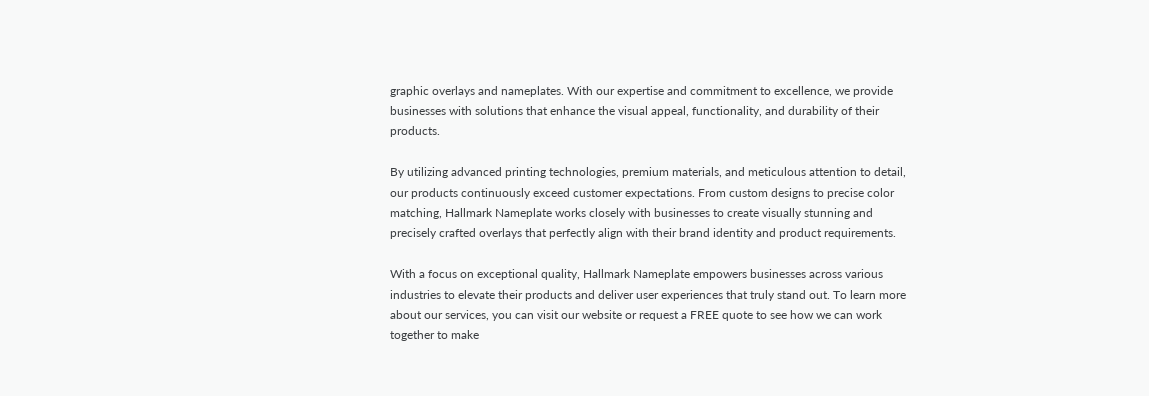graphic overlays and nameplates. With our expertise and commitment to excellence, we provide businesses with solutions that enhance the visual appeal, functionality, and durability of their products.

By utilizing advanced printing technologies, premium materials, and meticulous attention to detail, our products continuously exceed customer expectations. From custom designs to precise color matching, Hallmark Nameplate works closely with businesses to create visually stunning and precisely crafted overlays that perfectly align with their brand identity and product requirements.

With a focus on exceptional quality, Hallmark Nameplate empowers businesses across various industries to elevate their products and deliver user experiences that truly stand out. To learn more about our services, you can visit our website or request a FREE quote to see how we can work together to make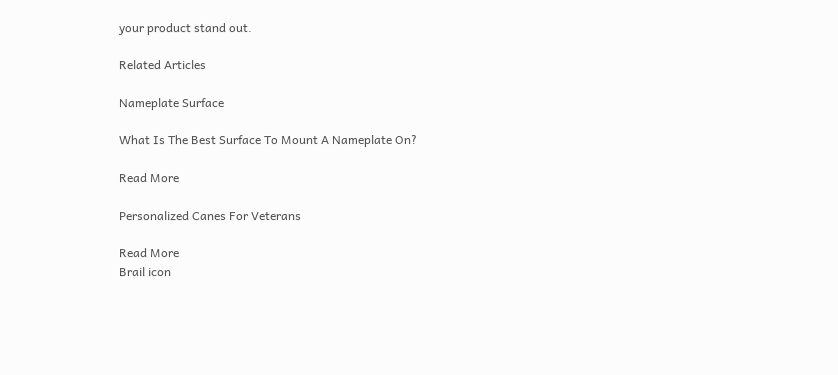your product stand out.

Related Articles

Nameplate Surface

What Is The Best Surface To Mount A Nameplate On?

Read More

Personalized Canes For Veterans

Read More
Brail icon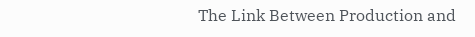The Link Between Production and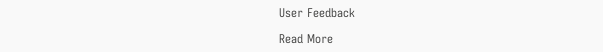User Feedback

Read More